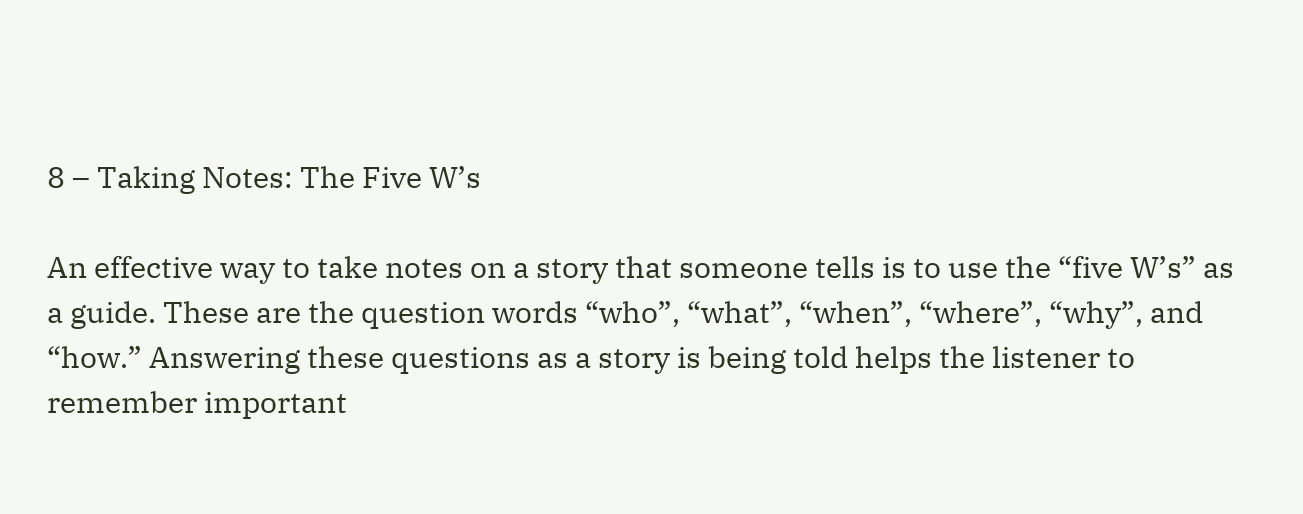8 – Taking Notes: The Five W’s

An effective way to take notes on a story that someone tells is to use the “five W’s” as a guide. These are the question words “who”, “what”, “when”, “where”, “why”, and “how.” Answering these questions as a story is being told helps the listener to remember important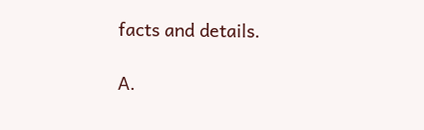facts and details.

A.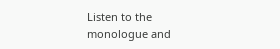Listen to the monologue and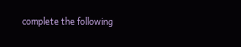complete the following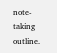note-taking outline.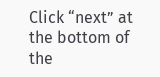Click “next” at the bottom of the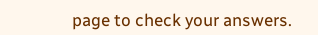page to check your answers.